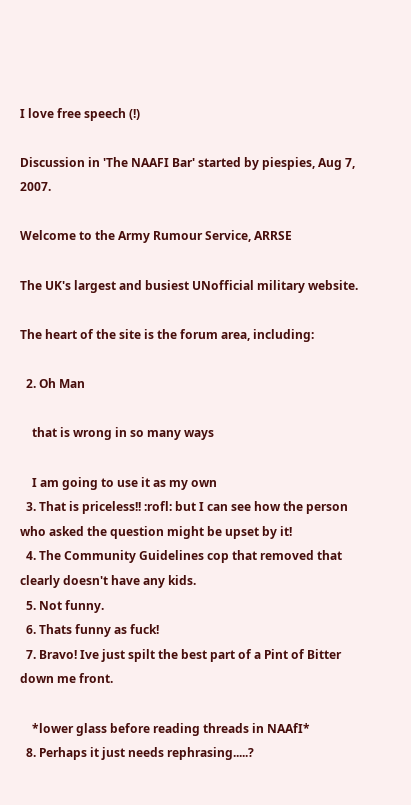I love free speech (!)

Discussion in 'The NAAFI Bar' started by piespies, Aug 7, 2007.

Welcome to the Army Rumour Service, ARRSE

The UK's largest and busiest UNofficial military website.

The heart of the site is the forum area, including:

  2. Oh Man

    that is wrong in so many ways

    I am going to use it as my own
  3. That is priceless!! :rofl: but I can see how the person who asked the question might be upset by it!
  4. The Community Guidelines cop that removed that clearly doesn't have any kids.
  5. Not funny.
  6. Thats funny as fuck!
  7. Bravo! Ive just spilt the best part of a Pint of Bitter down me front.

    *lower glass before reading threads in NAAfI*
  8. Perhaps it just needs rephrasing.....?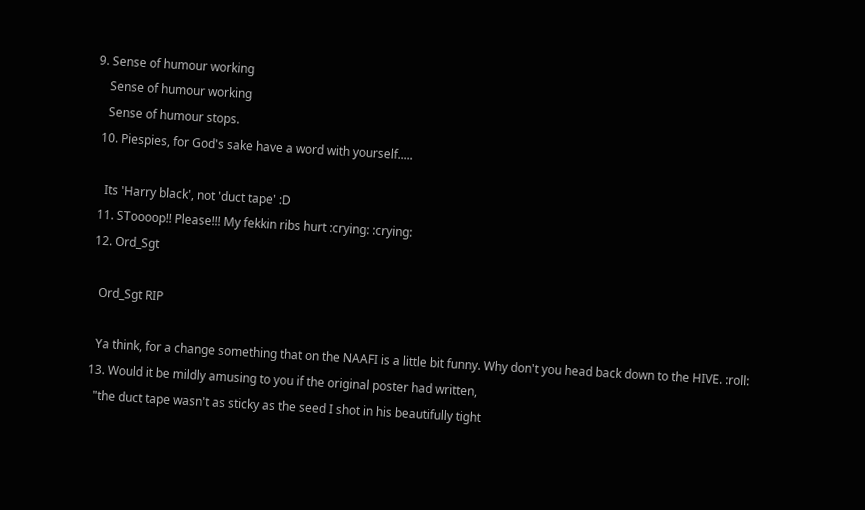9. Sense of humour working
    Sense of humour working
    Sense of humour stops.
  10. Piespies, for God's sake have a word with yourself.....

    Its 'Harry black', not 'duct tape' :D
  11. SToooop!! Please!!! My fekkin ribs hurt :crying: :crying:
  12. Ord_Sgt

    Ord_Sgt RIP

    Ya think, for a change something that on the NAAFI is a little bit funny. Why don't you head back down to the HIVE. :roll:
  13. Would it be mildly amusing to you if the original poster had written,
    "the duct tape wasn't as sticky as the seed I shot in his beautifully tight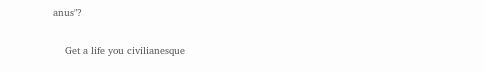anus"?

    Get a life you civilianesque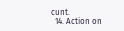cunt.
  14. Action on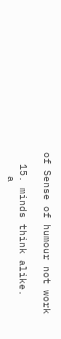of Sense of humour not work

  15. minds think alike.
    a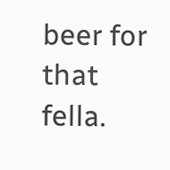beer for that fella.